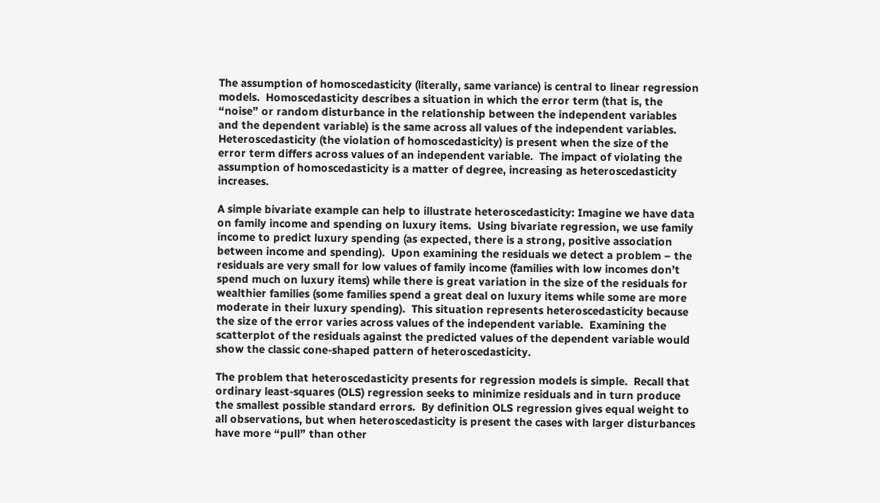The assumption of homoscedasticity (literally, same variance) is central to linear regression models.  Homoscedasticity describes a situation in which the error term (that is, the “noise” or random disturbance in the relationship between the independent variables and the dependent variable) is the same across all values of the independent variables.  Heteroscedasticity (the violation of homoscedasticity) is present when the size of the error term differs across values of an independent variable.  The impact of violating the assumption of homoscedasticity is a matter of degree, increasing as heteroscedasticity increases.

A simple bivariate example can help to illustrate heteroscedasticity: Imagine we have data on family income and spending on luxury items.  Using bivariate regression, we use family income to predict luxury spending (as expected, there is a strong, positive association between income and spending).  Upon examining the residuals we detect a problem – the residuals are very small for low values of family income (families with low incomes don’t spend much on luxury items) while there is great variation in the size of the residuals for wealthier families (some families spend a great deal on luxury items while some are more moderate in their luxury spending).  This situation represents heteroscedasticity because the size of the error varies across values of the independent variable.  Examining the scatterplot of the residuals against the predicted values of the dependent variable would show the classic cone-shaped pattern of heteroscedasticity.

The problem that heteroscedasticity presents for regression models is simple.  Recall that ordinary least-squares (OLS) regression seeks to minimize residuals and in turn produce the smallest possible standard errors.  By definition OLS regression gives equal weight to all observations, but when heteroscedasticity is present the cases with larger disturbances have more “pull” than other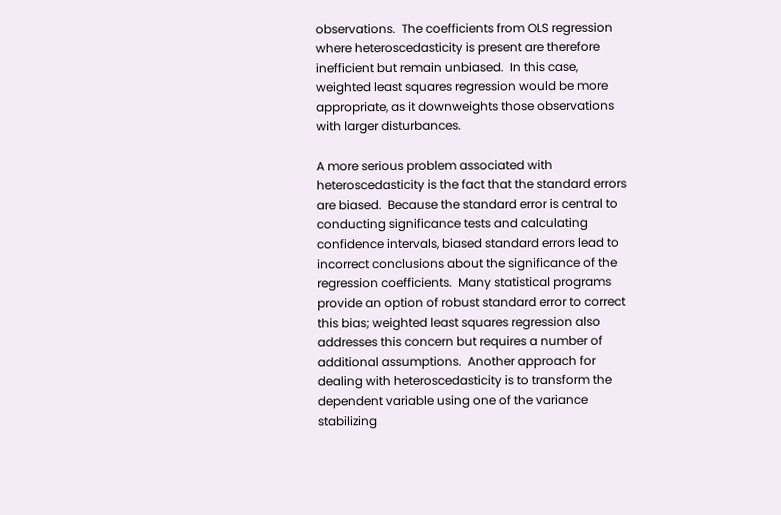observations.  The coefficients from OLS regression where heteroscedasticity is present are therefore inefficient but remain unbiased.  In this case, weighted least squares regression would be more appropriate, as it downweights those observations with larger disturbances.

A more serious problem associated with heteroscedasticity is the fact that the standard errors are biased.  Because the standard error is central to conducting significance tests and calculating confidence intervals, biased standard errors lead to incorrect conclusions about the significance of the regression coefficients.  Many statistical programs provide an option of robust standard error to correct this bias; weighted least squares regression also addresses this concern but requires a number of additional assumptions.  Another approach for dealing with heteroscedasticity is to transform the dependent variable using one of the variance stabilizing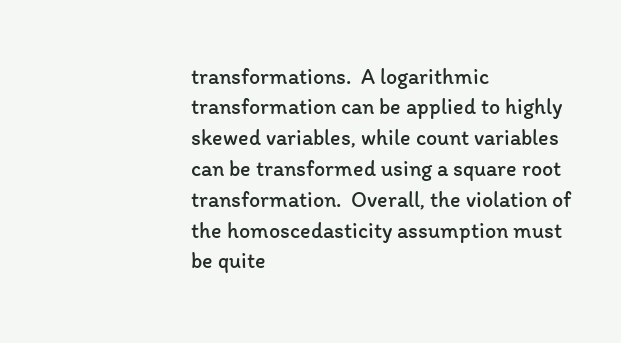transformations.  A logarithmic transformation can be applied to highly skewed variables, while count variables can be transformed using a square root transformation.  Overall, the violation of the homoscedasticity assumption must be quite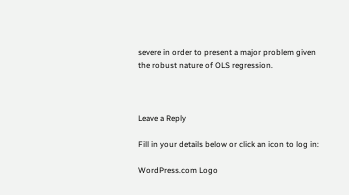severe in order to present a major problem given the robust nature of OLS regression.



Leave a Reply

Fill in your details below or click an icon to log in:

WordPress.com Logo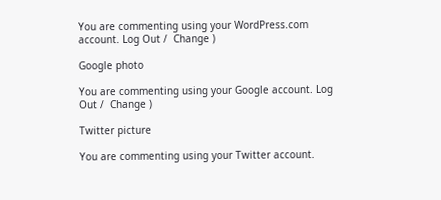You are commenting using your WordPress.com account. Log Out /  Change )

Google photo

You are commenting using your Google account. Log Out /  Change )

Twitter picture

You are commenting using your Twitter account.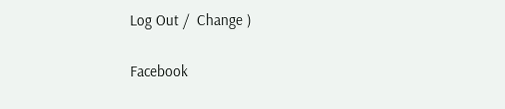Log Out /  Change )

Facebook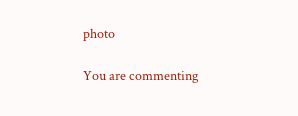photo

You are commenting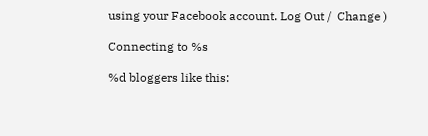using your Facebook account. Log Out /  Change )

Connecting to %s

%d bloggers like this: